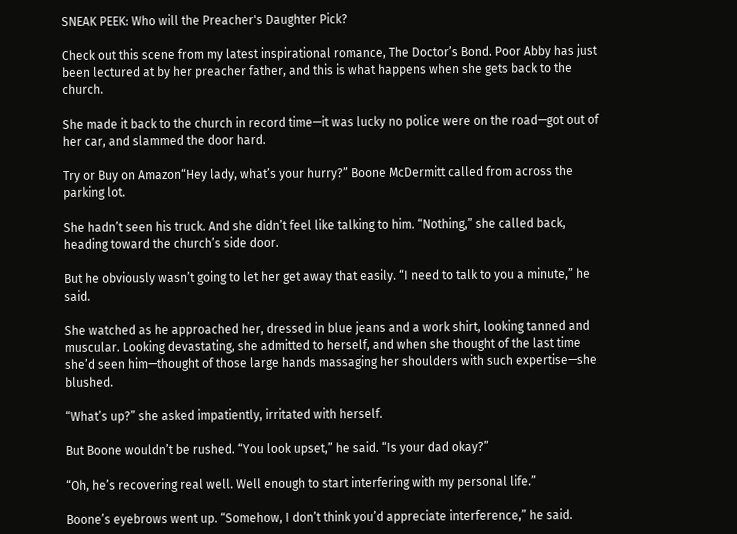SNEAK PEEK: Who will the Preacher's Daughter Pick?

Check out this scene from my latest inspirational romance, The Doctor’s Bond. Poor Abby has just been lectured at by her preacher father, and this is what happens when she gets back to the church.

She made it back to the church in record time—it was lucky no police were on the road—got out of her car, and slammed the door hard.

Try or Buy on Amazon“Hey lady, what’s your hurry?” Boone McDermitt called from across the parking lot.

She hadn’t seen his truck. And she didn’t feel like talking to him. “Nothing,” she called back, heading toward the church’s side door.

But he obviously wasn’t going to let her get away that easily. “I need to talk to you a minute,” he said.

She watched as he approached her, dressed in blue jeans and a work shirt, looking tanned and muscular. Looking devastating, she admitted to herself, and when she thought of the last time she’d seen him—thought of those large hands massaging her shoulders with such expertise—she blushed.

“What’s up?” she asked impatiently, irritated with herself.

But Boone wouldn’t be rushed. “You look upset,” he said. “Is your dad okay?”

“Oh, he’s recovering real well. Well enough to start interfering with my personal life.”

Boone’s eyebrows went up. “Somehow, I don’t think you’d appreciate interference,” he said.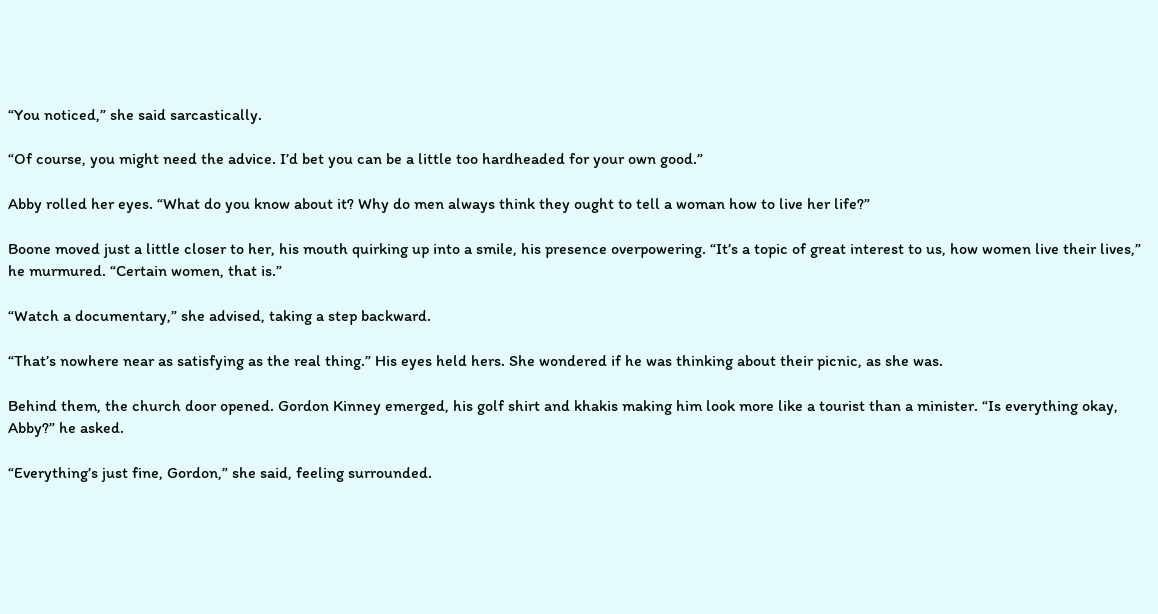“You noticed,” she said sarcastically.

“Of course, you might need the advice. I’d bet you can be a little too hardheaded for your own good.”

Abby rolled her eyes. “What do you know about it? Why do men always think they ought to tell a woman how to live her life?”

Boone moved just a little closer to her, his mouth quirking up into a smile, his presence overpowering. “It’s a topic of great interest to us, how women live their lives,” he murmured. “Certain women, that is.”

“Watch a documentary,” she advised, taking a step backward.

“That’s nowhere near as satisfying as the real thing.” His eyes held hers. She wondered if he was thinking about their picnic, as she was.

Behind them, the church door opened. Gordon Kinney emerged, his golf shirt and khakis making him look more like a tourist than a minister. “Is everything okay, Abby?” he asked.

“Everything’s just fine, Gordon,” she said, feeling surrounded.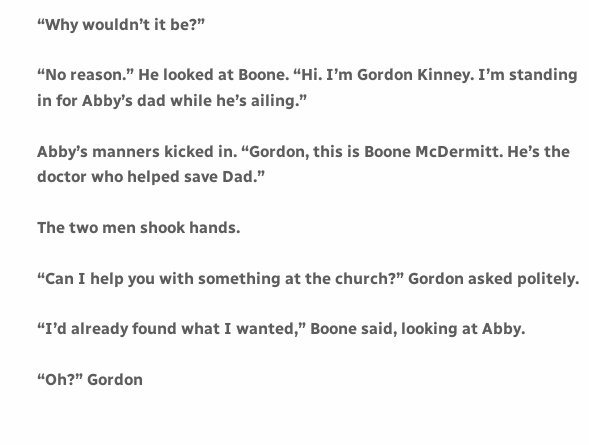“Why wouldn’t it be?”

“No reason.” He looked at Boone. “Hi. I’m Gordon Kinney. I’m standing in for Abby’s dad while he’s ailing.”

Abby’s manners kicked in. “Gordon, this is Boone McDermitt. He’s the doctor who helped save Dad.”

The two men shook hands.

“Can I help you with something at the church?” Gordon asked politely.

“I’d already found what I wanted,” Boone said, looking at Abby.

“Oh?” Gordon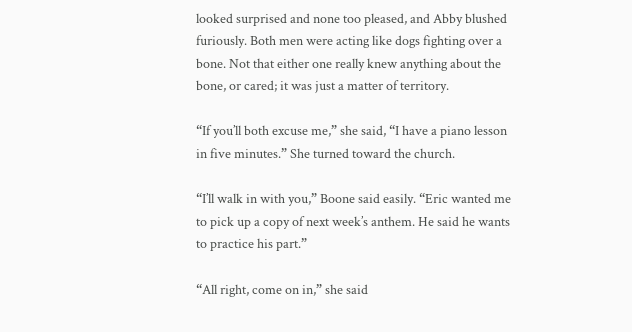looked surprised and none too pleased, and Abby blushed furiously. Both men were acting like dogs fighting over a bone. Not that either one really knew anything about the bone, or cared; it was just a matter of territory.

“If you’ll both excuse me,” she said, “I have a piano lesson in five minutes.” She turned toward the church.

“I’ll walk in with you,” Boone said easily. “Eric wanted me to pick up a copy of next week’s anthem. He said he wants to practice his part.”

“All right, come on in,” she said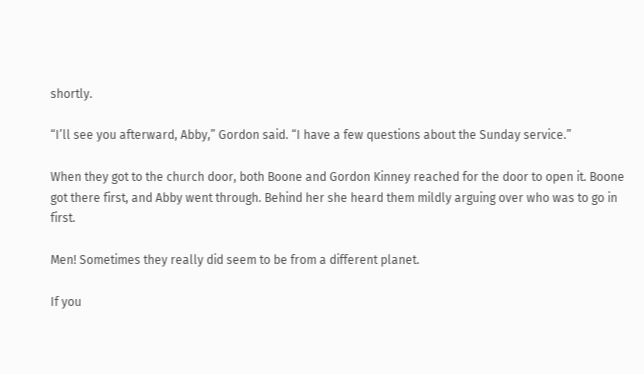shortly.

“I’ll see you afterward, Abby,” Gordon said. “I have a few questions about the Sunday service.”

When they got to the church door, both Boone and Gordon Kinney reached for the door to open it. Boone got there first, and Abby went through. Behind her she heard them mildly arguing over who was to go in first.

Men! Sometimes they really did seem to be from a different planet.

If you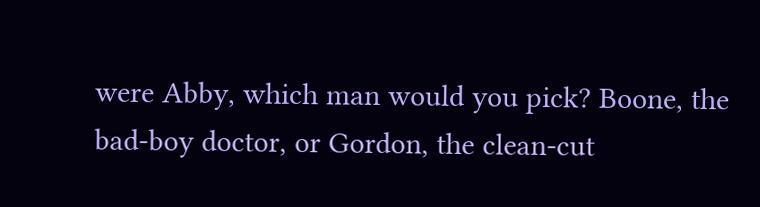were Abby, which man would you pick? Boone, the bad-boy doctor, or Gordon, the clean-cut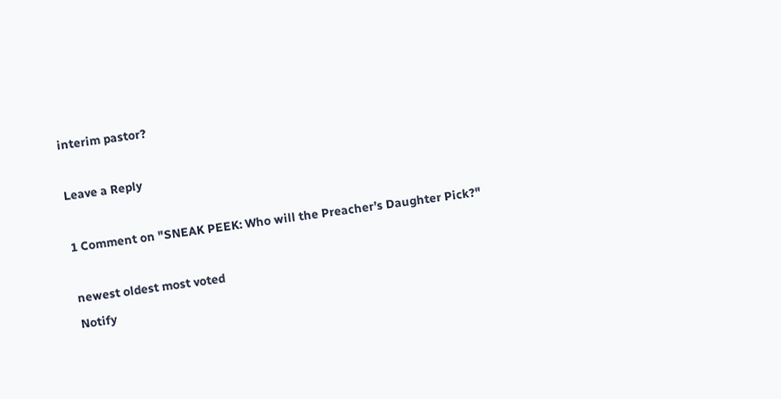interim pastor?

Leave a Reply

1 Comment on "SNEAK PEEK: Who will the Preacher’s Daughter Pick?"

newest oldest most voted
Notify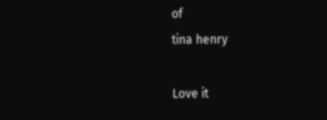of
tina henry

Love it